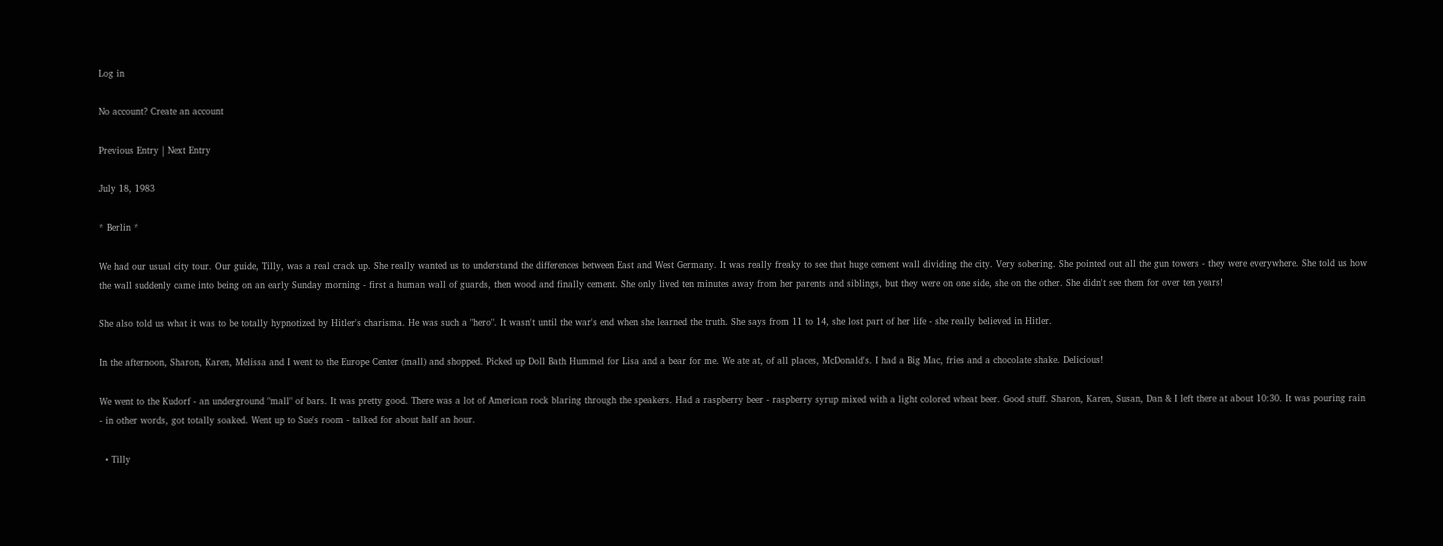Log in

No account? Create an account

Previous Entry | Next Entry

July 18, 1983

* Berlin *

We had our usual city tour. Our guide, Tilly, was a real crack up. She really wanted us to understand the differences between East and West Germany. It was really freaky to see that huge cement wall dividing the city. Very sobering. She pointed out all the gun towers - they were everywhere. She told us how the wall suddenly came into being on an early Sunday morning - first a human wall of guards, then wood and finally cement. She only lived ten minutes away from her parents and siblings, but they were on one side, she on the other. She didn't see them for over ten years!

She also told us what it was to be totally hypnotized by Hitler's charisma. He was such a "hero". It wasn't until the war's end when she learned the truth. She says from 11 to 14, she lost part of her life - she really believed in Hitler.

In the afternoon, Sharon, Karen, Melissa and I went to the Europe Center (mall) and shopped. Picked up Doll Bath Hummel for Lisa and a bear for me. We ate at, of all places, McDonald's. I had a Big Mac, fries and a chocolate shake. Delicious!

We went to the Kudorf - an underground "mall" of bars. It was pretty good. There was a lot of American rock blaring through the speakers. Had a raspberry beer - raspberry syrup mixed with a light colored wheat beer. Good stuff. Sharon, Karen, Susan, Dan & I left there at about 10:30. It was pouring rain - in other words, got totally soaked. Went up to Sue's room - talked for about half an hour.

  • Tilly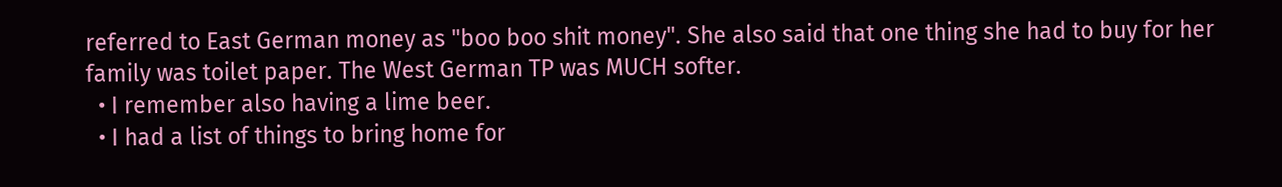referred to East German money as "boo boo shit money". She also said that one thing she had to buy for her family was toilet paper. The West German TP was MUCH softer.
  • I remember also having a lime beer.
  • I had a list of things to bring home for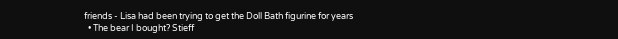friends - Lisa had been trying to get the Doll Bath figurine for years
  • The bear I bought? Stieff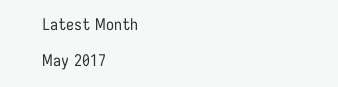Latest Month

May 2017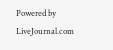Powered by LiveJournal.com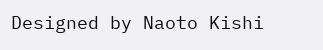Designed by Naoto Kishi